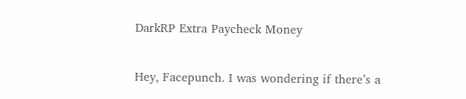DarkRP Extra Paycheck Money

Hey, Facepunch. I was wondering if there’s a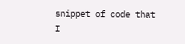snippet of code that I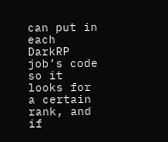can put in each DarkRP job’s code so it looks for a certain rank, and if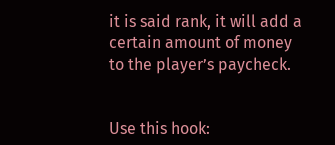it is said rank, it will add a certain amount of money to the player’s paycheck.


Use this hook: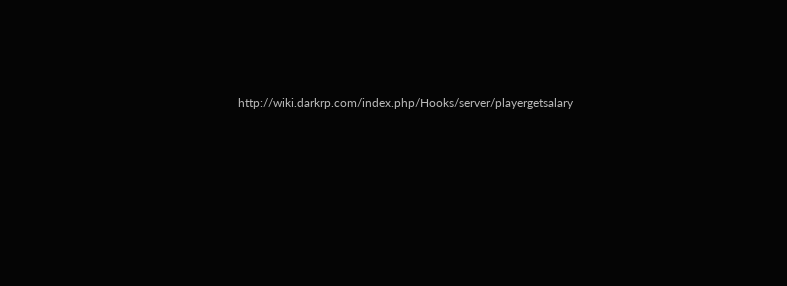http://wiki.darkrp.com/index.php/Hooks/server/playergetsalary